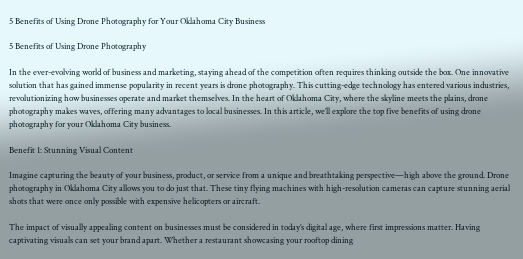5 Benefits of Using Drone Photography for Your Oklahoma City Business

5 Benefits of Using Drone Photography

In the ever-evolving world of business and marketing, staying ahead of the competition often requires thinking outside the box. One innovative solution that has gained immense popularity in recent years is drone photography. This cutting-edge technology has entered various industries, revolutionizing how businesses operate and market themselves. In the heart of Oklahoma City, where the skyline meets the plains, drone photography makes waves, offering many advantages to local businesses. In this article, we’ll explore the top five benefits of using drone photography for your Oklahoma City business.

Benefit 1: Stunning Visual Content

Imagine capturing the beauty of your business, product, or service from a unique and breathtaking perspective—high above the ground. Drone photography in Oklahoma City allows you to do just that. These tiny flying machines with high-resolution cameras can capture stunning aerial shots that were once only possible with expensive helicopters or aircraft.

The impact of visually appealing content on businesses must be considered in today’s digital age, where first impressions matter. Having captivating visuals can set your brand apart. Whether a restaurant showcasing your rooftop dining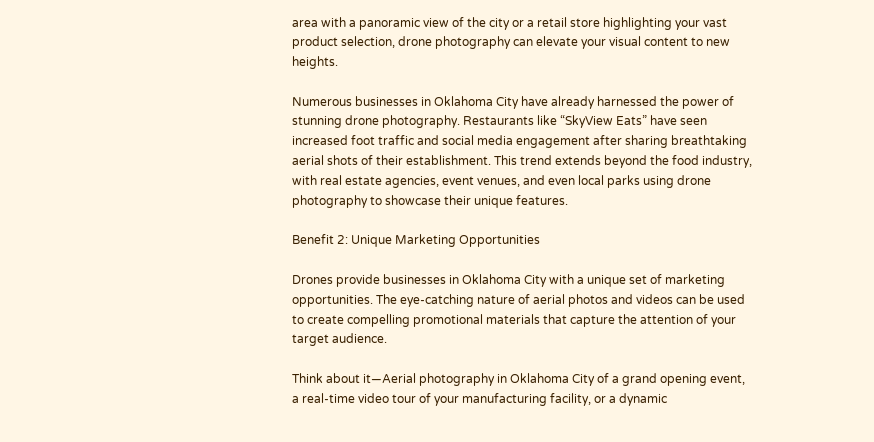area with a panoramic view of the city or a retail store highlighting your vast product selection, drone photography can elevate your visual content to new heights.

Numerous businesses in Oklahoma City have already harnessed the power of stunning drone photography. Restaurants like “SkyView Eats” have seen increased foot traffic and social media engagement after sharing breathtaking aerial shots of their establishment. This trend extends beyond the food industry, with real estate agencies, event venues, and even local parks using drone photography to showcase their unique features.

Benefit 2: Unique Marketing Opportunities

Drones provide businesses in Oklahoma City with a unique set of marketing opportunities. The eye-catching nature of aerial photos and videos can be used to create compelling promotional materials that capture the attention of your target audience.

Think about it—Aerial photography in Oklahoma City of a grand opening event, a real-time video tour of your manufacturing facility, or a dynamic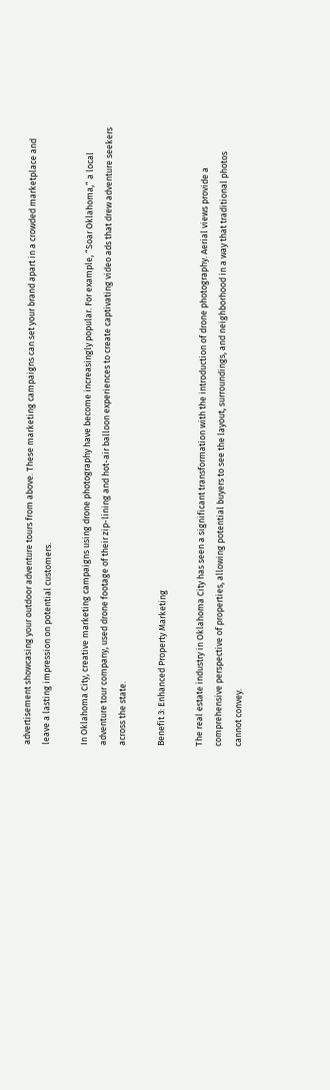advertisement showcasing your outdoor adventure tours from above. These marketing campaigns can set your brand apart in a crowded marketplace and leave a lasting impression on potential customers.

In Oklahoma City, creative marketing campaigns using drone photography have become increasingly popular. For example, “Soar Oklahoma,” a local adventure tour company, used drone footage of their zip-lining and hot-air balloon experiences to create captivating video ads that drew adventure seekers across the state.

Benefit 3: Enhanced Property Marketing

The real estate industry in Oklahoma City has seen a significant transformation with the introduction of drone photography. Aerial views provide a comprehensive perspective of properties, allowing potential buyers to see the layout, surroundings, and neighborhood in a way that traditional photos cannot convey.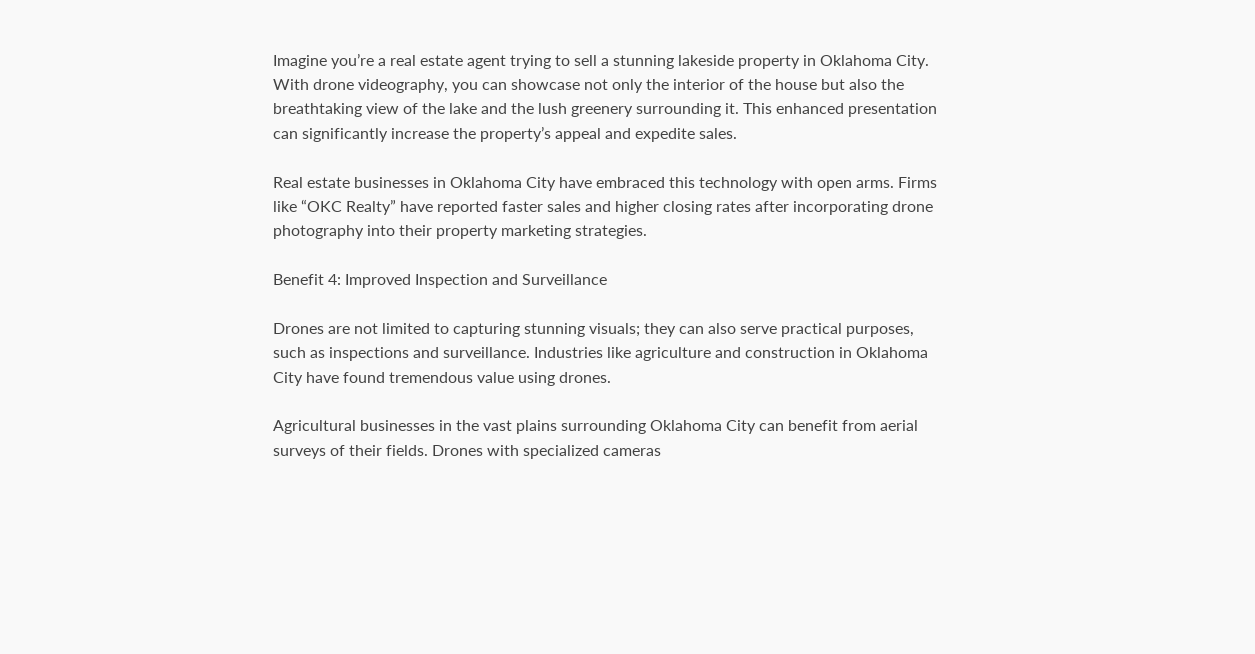Imagine you’re a real estate agent trying to sell a stunning lakeside property in Oklahoma City. With drone videography, you can showcase not only the interior of the house but also the breathtaking view of the lake and the lush greenery surrounding it. This enhanced presentation can significantly increase the property’s appeal and expedite sales.

Real estate businesses in Oklahoma City have embraced this technology with open arms. Firms like “OKC Realty” have reported faster sales and higher closing rates after incorporating drone photography into their property marketing strategies.

Benefit 4: Improved Inspection and Surveillance

Drones are not limited to capturing stunning visuals; they can also serve practical purposes, such as inspections and surveillance. Industries like agriculture and construction in Oklahoma City have found tremendous value using drones.

Agricultural businesses in the vast plains surrounding Oklahoma City can benefit from aerial surveys of their fields. Drones with specialized cameras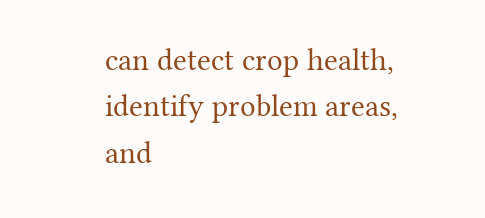can detect crop health, identify problem areas, and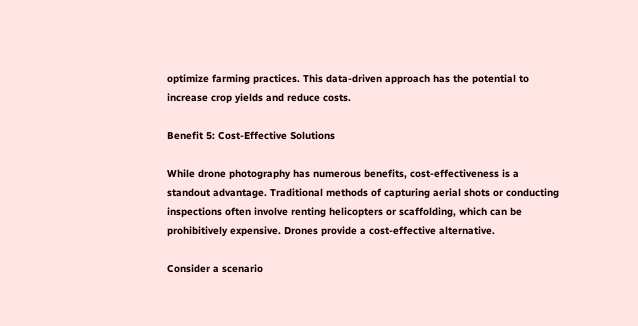optimize farming practices. This data-driven approach has the potential to increase crop yields and reduce costs.

Benefit 5: Cost-Effective Solutions

While drone photography has numerous benefits, cost-effectiveness is a standout advantage. Traditional methods of capturing aerial shots or conducting inspections often involve renting helicopters or scaffolding, which can be prohibitively expensive. Drones provide a cost-effective alternative.

Consider a scenario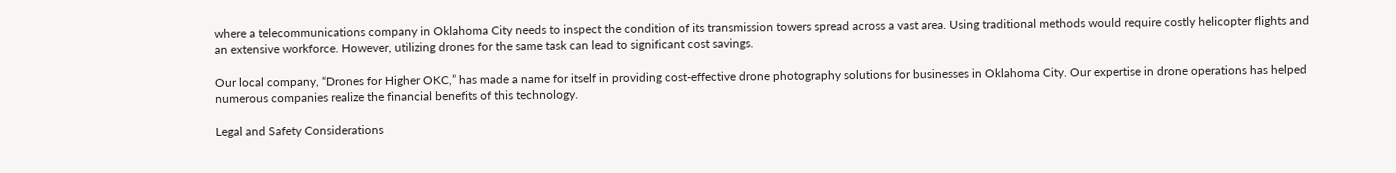where a telecommunications company in Oklahoma City needs to inspect the condition of its transmission towers spread across a vast area. Using traditional methods would require costly helicopter flights and an extensive workforce. However, utilizing drones for the same task can lead to significant cost savings.

Our local company, “Drones for Higher OKC,” has made a name for itself in providing cost-effective drone photography solutions for businesses in Oklahoma City. Our expertise in drone operations has helped numerous companies realize the financial benefits of this technology.

Legal and Safety Considerations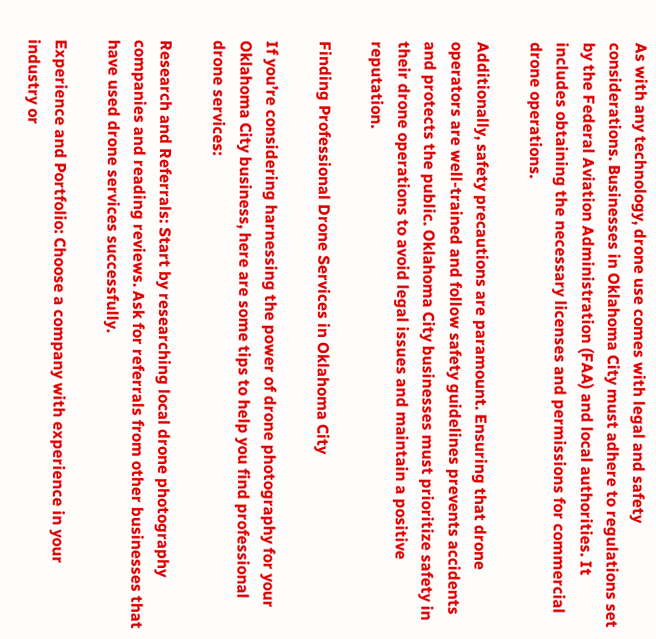As with any technology, drone use comes with legal and safety considerations. Businesses in Oklahoma City must adhere to regulations set by the Federal Aviation Administration (FAA) and local authorities. It includes obtaining the necessary licenses and permissions for commercial drone operations.

Additionally, safety precautions are paramount. Ensuring that drone operators are well-trained and follow safety guidelines prevents accidents and protects the public. Oklahoma City businesses must prioritize safety in their drone operations to avoid legal issues and maintain a positive reputation.

Finding Professional Drone Services in Oklahoma City

If you’re considering harnessing the power of drone photography for your Oklahoma City business, here are some tips to help you find professional drone services:

Research and Referrals: Start by researching local drone photography companies and reading reviews. Ask for referrals from other businesses that have used drone services successfully.

Experience and Portfolio: Choose a company with experience in your industry or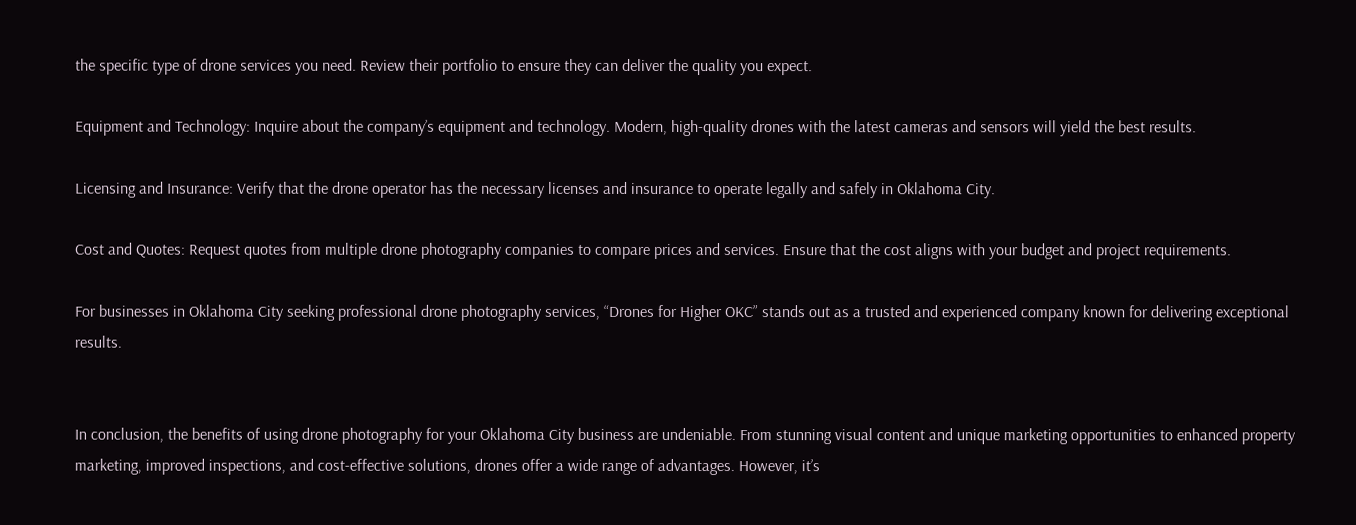the specific type of drone services you need. Review their portfolio to ensure they can deliver the quality you expect.

Equipment and Technology: Inquire about the company’s equipment and technology. Modern, high-quality drones with the latest cameras and sensors will yield the best results.

Licensing and Insurance: Verify that the drone operator has the necessary licenses and insurance to operate legally and safely in Oklahoma City.

Cost and Quotes: Request quotes from multiple drone photography companies to compare prices and services. Ensure that the cost aligns with your budget and project requirements.

For businesses in Oklahoma City seeking professional drone photography services, “Drones for Higher OKC” stands out as a trusted and experienced company known for delivering exceptional results.


In conclusion, the benefits of using drone photography for your Oklahoma City business are undeniable. From stunning visual content and unique marketing opportunities to enhanced property marketing, improved inspections, and cost-effective solutions, drones offer a wide range of advantages. However, it’s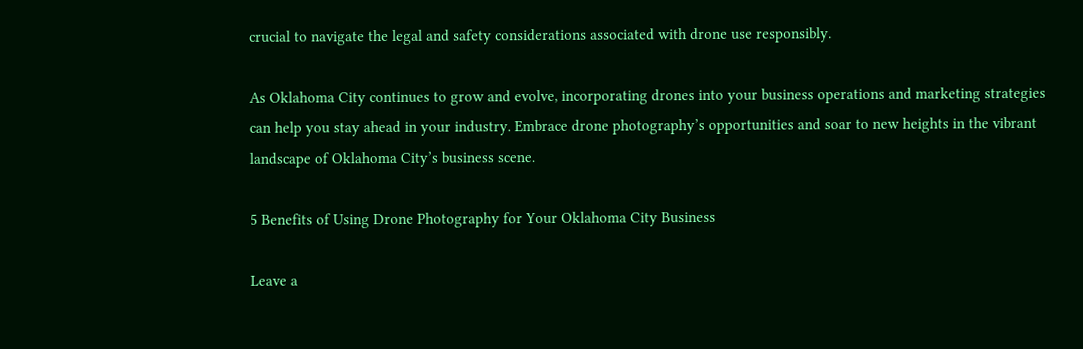crucial to navigate the legal and safety considerations associated with drone use responsibly.

As Oklahoma City continues to grow and evolve, incorporating drones into your business operations and marketing strategies can help you stay ahead in your industry. Embrace drone photography’s opportunities and soar to new heights in the vibrant landscape of Oklahoma City’s business scene.

5 Benefits of Using Drone Photography for Your Oklahoma City Business

Leave a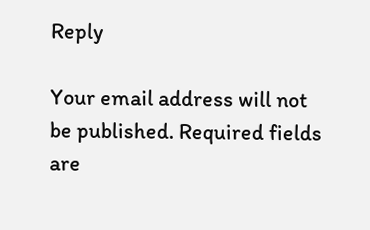Reply

Your email address will not be published. Required fields are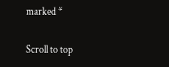marked *

Scroll to top